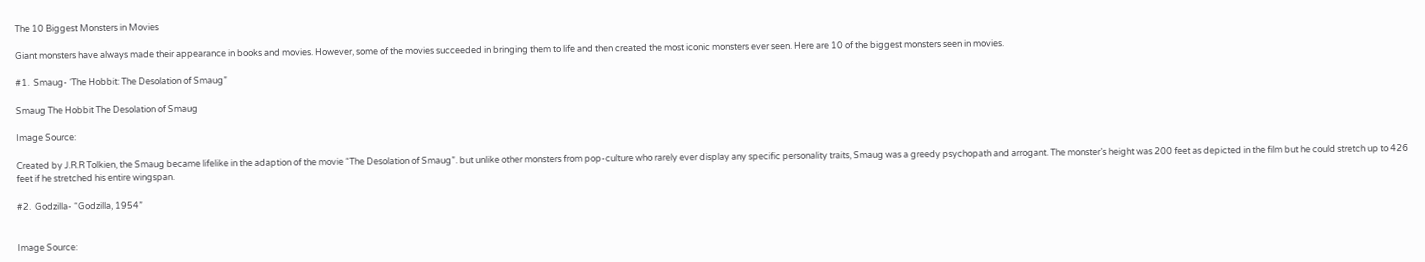The 10 Biggest Monsters in Movies

Giant monsters have always made their appearance in books and movies. However, some of the movies succeeded in bringing them to life and then created the most iconic monsters ever seen. Here are 10 of the biggest monsters seen in movies.

#1.  Smaug- ‘The Hobbit: The Desolation of Smaug”

Smaug The Hobbit The Desolation of Smaug

Image Source:

Created by J.R.R Tolkien, the Smaug became lifelike in the adaption of the movie “The Desolation of Smaug”. but unlike other monsters from pop-culture who rarely ever display any specific personality traits, Smaug was a greedy psychopath and arrogant. The monster’s height was 200 feet as depicted in the film but he could stretch up to 426 feet if he stretched his entire wingspan.

#2.  Godzilla- “Godzilla, 1954”


Image Source: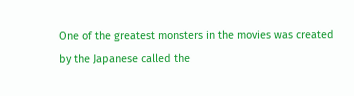One of the greatest monsters in the movies was created by the Japanese called the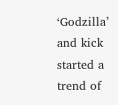‘Godzilla’ and kick started a trend of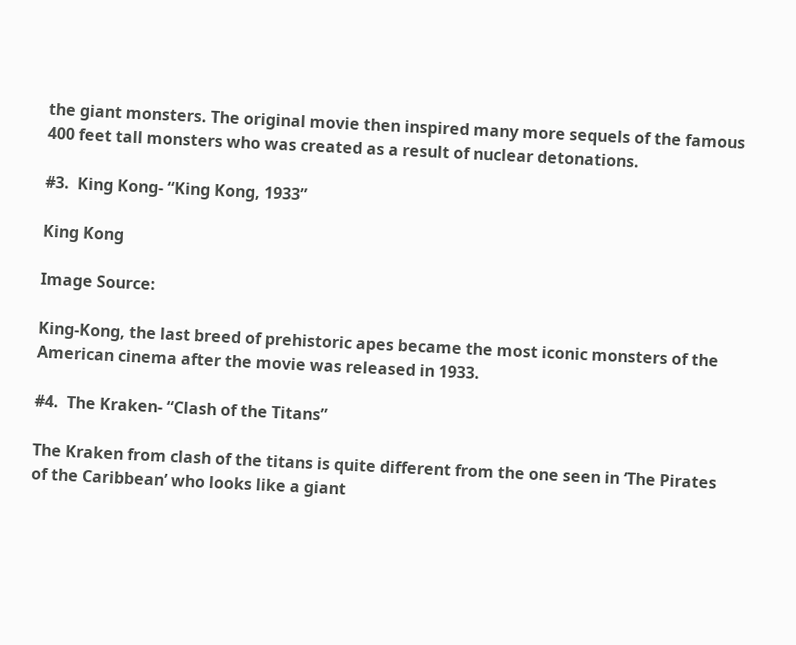the giant monsters. The original movie then inspired many more sequels of the famous 400 feet tall monsters who was created as a result of nuclear detonations.

#3.  King Kong- “King Kong, 1933”

King Kong

Image Source:

King-Kong, the last breed of prehistoric apes became the most iconic monsters of the American cinema after the movie was released in 1933.

#4.  The Kraken- “Clash of the Titans”

The Kraken from clash of the titans is quite different from the one seen in ‘The Pirates of the Caribbean’ who looks like a giant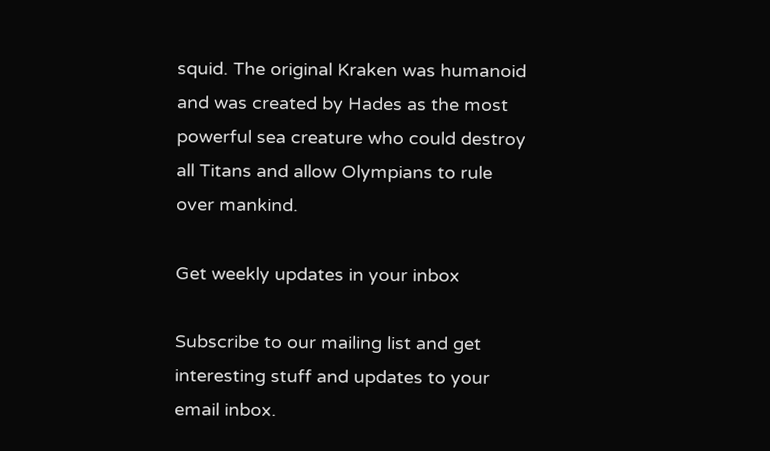squid. The original Kraken was humanoid and was created by Hades as the most powerful sea creature who could destroy all Titans and allow Olympians to rule over mankind.

Get weekly updates in your inbox

Subscribe to our mailing list and get interesting stuff and updates to your email inbox.